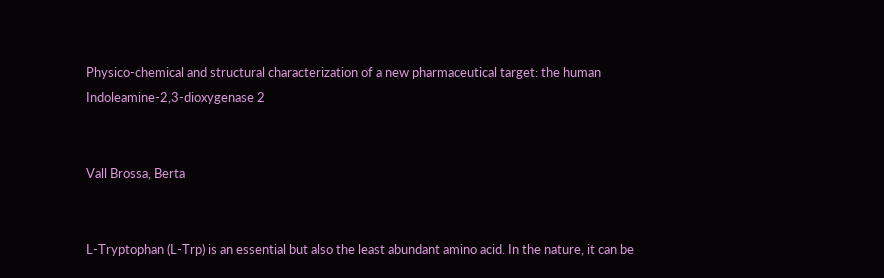Physico-chemical and structural characterization of a new pharmaceutical target: the human Indoleamine-2,3-dioxygenase 2


Vall Brossa, Berta


L-Tryptophan (L-Trp) is an essential but also the least abundant amino acid. In the nature, it can be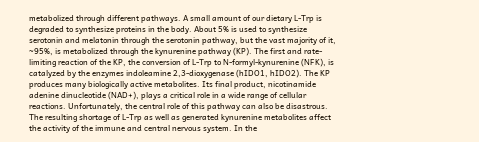metabolized through different pathways. A small amount of our dietary L-Trp is degraded to synthesize proteins in the body. About 5% is used to synthesize serotonin and melatonin through the serotonin pathway, but the vast majority of it, ~95%, is metabolized through the kynurenine pathway (KP). The first and rate-limiting reaction of the KP, the conversion of L-Trp to N-formyl-kynurenine (NFK), is catalyzed by the enzymes indoleamine 2,3-dioxygenase (hIDO1, hIDO2). The KP produces many biologically active metabolites. Its final product, nicotinamide adenine dinucleotide (NAD+), plays a critical role in a wide range of cellular reactions. Unfortunately, the central role of this pathway can also be disastrous. The resulting shortage of L-Trp as well as generated kynurenine metabolites affect the activity of the immune and central nervous system. In the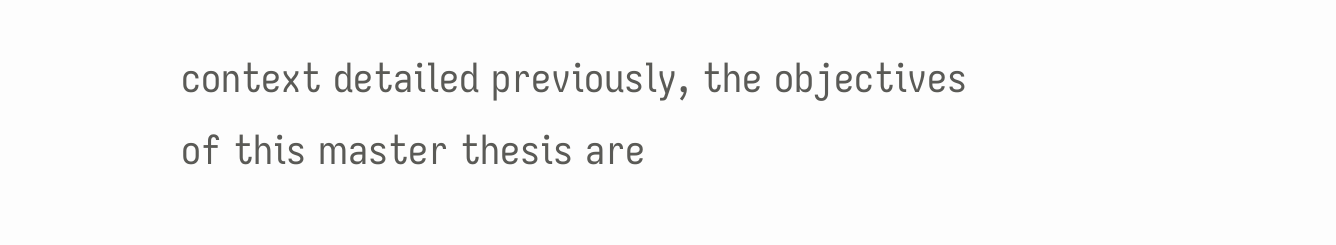context detailed previously, the objectives of this master thesis are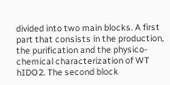divided into two main blocks. A first part that consists in the production, the purification and the physico-chemical characterization of WT hIDO2. The second block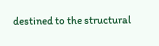destined to the structural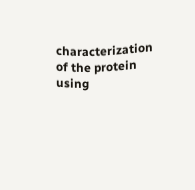characterization of the protein using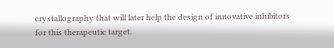crystallography that will later help the design of innovative inhibitors for this therapeutic target.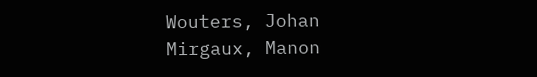Wouters, Johan
Mirgaux, Manon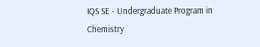IQS SE - Undergraduate Program in Chemistry